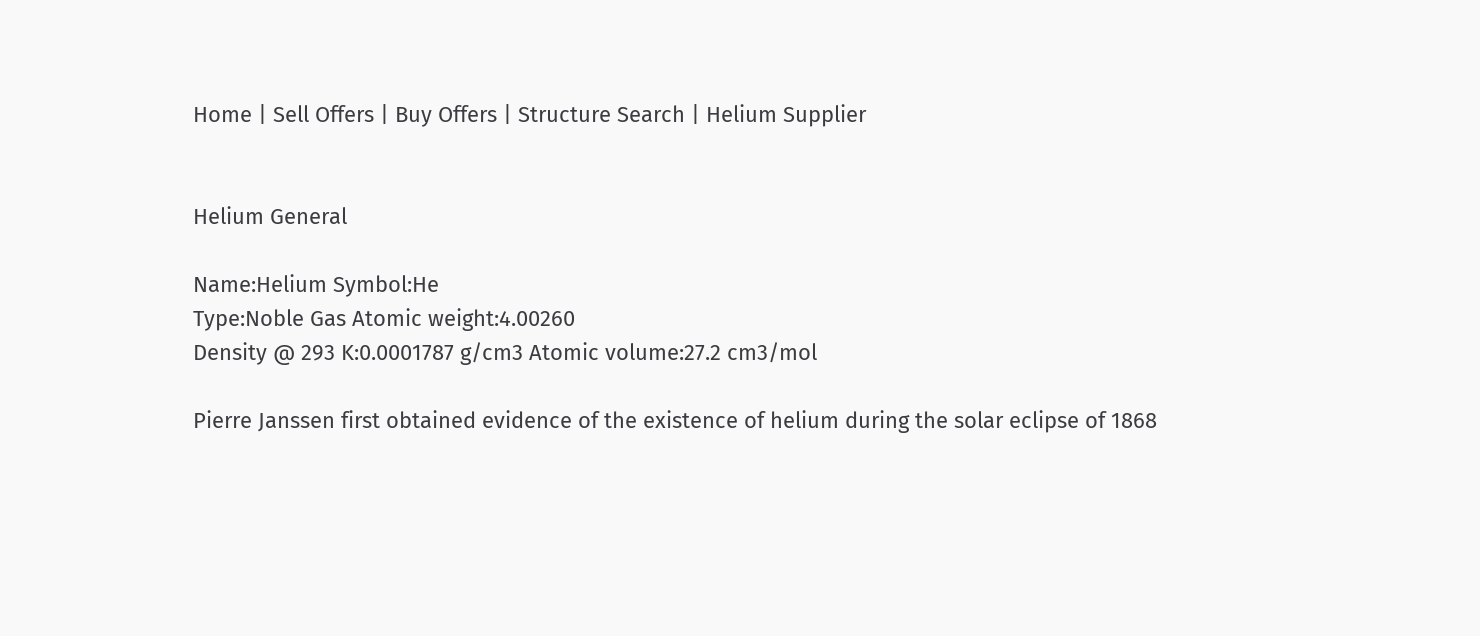Home | Sell Offers | Buy Offers | Structure Search | Helium Supplier


Helium General

Name:Helium Symbol:He
Type:Noble Gas Atomic weight:4.00260
Density @ 293 K:0.0001787 g/cm3 Atomic volume:27.2 cm3/mol

Pierre Janssen first obtained evidence of the existence of helium during the solar eclipse of 1868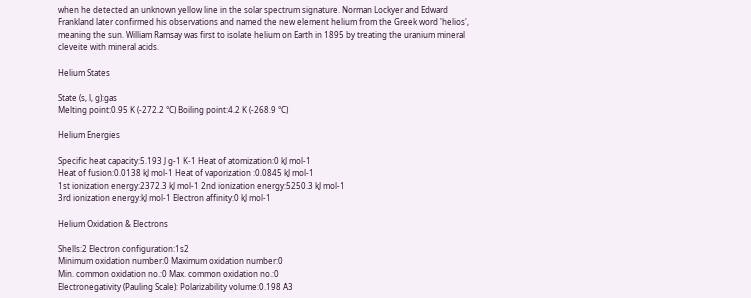when he detected an unknown yellow line in the solar spectrum signature. Norman Lockyer and Edward Frankland later confirmed his observations and named the new element helium from the Greek word 'helios', meaning the sun. William Ramsay was first to isolate helium on Earth in 1895 by treating the uranium mineral cleveite with mineral acids.

Helium States

State (s, l, g):gas
Melting point:0.95 K (-272.2 °C) Boiling point:4.2 K (-268.9 °C)

Helium Energies

Specific heat capacity:5.193 J g-1 K-1 Heat of atomization:0 kJ mol-1
Heat of fusion:0.0138 kJ mol-1 Heat of vaporization :0.0845 kJ mol-1
1st ionization energy:2372.3 kJ mol-1 2nd ionization energy:5250.3 kJ mol-1
3rd ionization energy:kJ mol-1 Electron affinity:0 kJ mol-1

Helium Oxidation & Electrons

Shells:2 Electron configuration:1s2
Minimum oxidation number:0 Maximum oxidation number:0
Min. common oxidation no.:0 Max. common oxidation no.:0
Electronegativity (Pauling Scale): Polarizability volume:0.198 Å3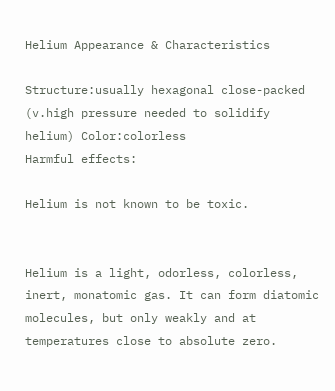Helium Appearance & Characteristics

Structure:usually hexagonal close-packed (v.high pressure needed to solidify helium) Color:colorless
Harmful effects:

Helium is not known to be toxic.


Helium is a light, odorless, colorless, inert, monatomic gas. It can form diatomic molecules, but only weakly and at temperatures close to absolute zero.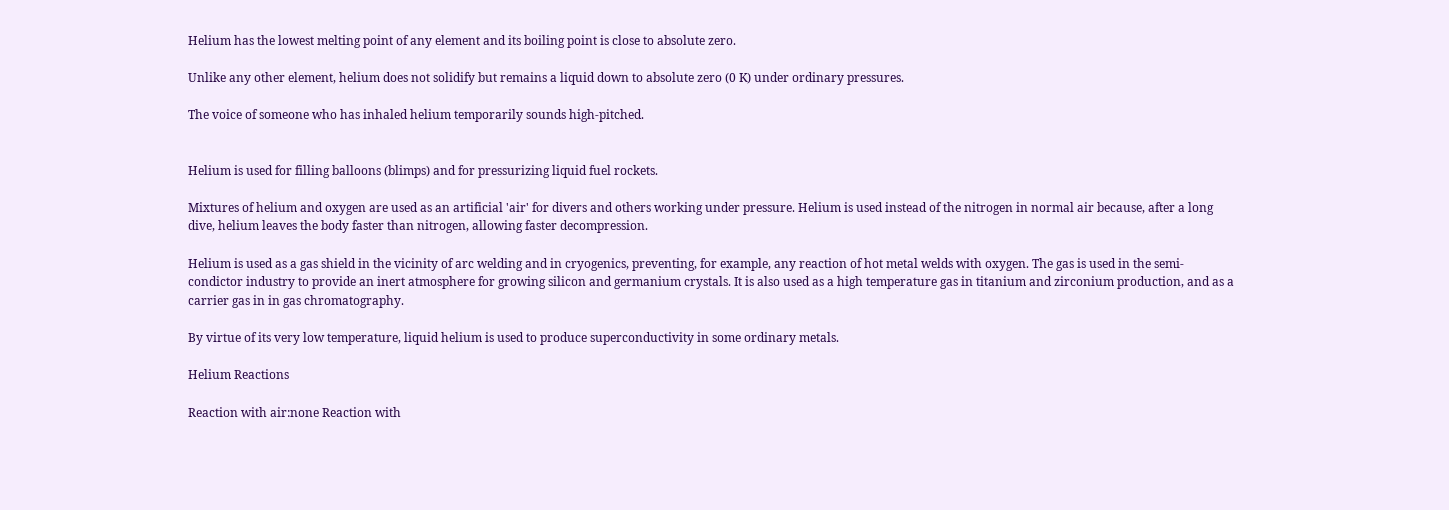Helium has the lowest melting point of any element and its boiling point is close to absolute zero.

Unlike any other element, helium does not solidify but remains a liquid down to absolute zero (0 K) under ordinary pressures.

The voice of someone who has inhaled helium temporarily sounds high-pitched.


Helium is used for filling balloons (blimps) and for pressurizing liquid fuel rockets.

Mixtures of helium and oxygen are used as an artificial 'air' for divers and others working under pressure. Helium is used instead of the nitrogen in normal air because, after a long dive, helium leaves the body faster than nitrogen, allowing faster decompression.

Helium is used as a gas shield in the vicinity of arc welding and in cryogenics, preventing, for example, any reaction of hot metal welds with oxygen. The gas is used in the semi-condictor industry to provide an inert atmosphere for growing silicon and germanium crystals. It is also used as a high temperature gas in titanium and zirconium production, and as a carrier gas in in gas chromatography.

By virtue of its very low temperature, liquid helium is used to produce superconductivity in some ordinary metals.

Helium Reactions

Reaction with air:none Reaction with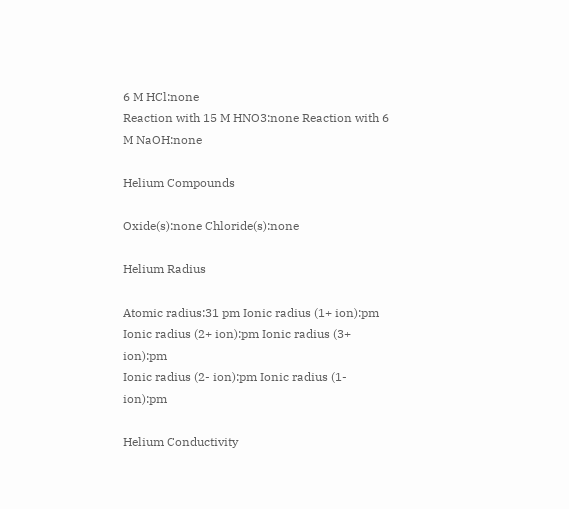6 M HCl:none
Reaction with 15 M HNO3:none Reaction with 6 M NaOH:none

Helium Compounds

Oxide(s):none Chloride(s):none

Helium Radius

Atomic radius:31 pm Ionic radius (1+ ion):pm
Ionic radius (2+ ion):pm Ionic radius (3+ ion):pm
Ionic radius (2- ion):pm Ionic radius (1- ion):pm

Helium Conductivity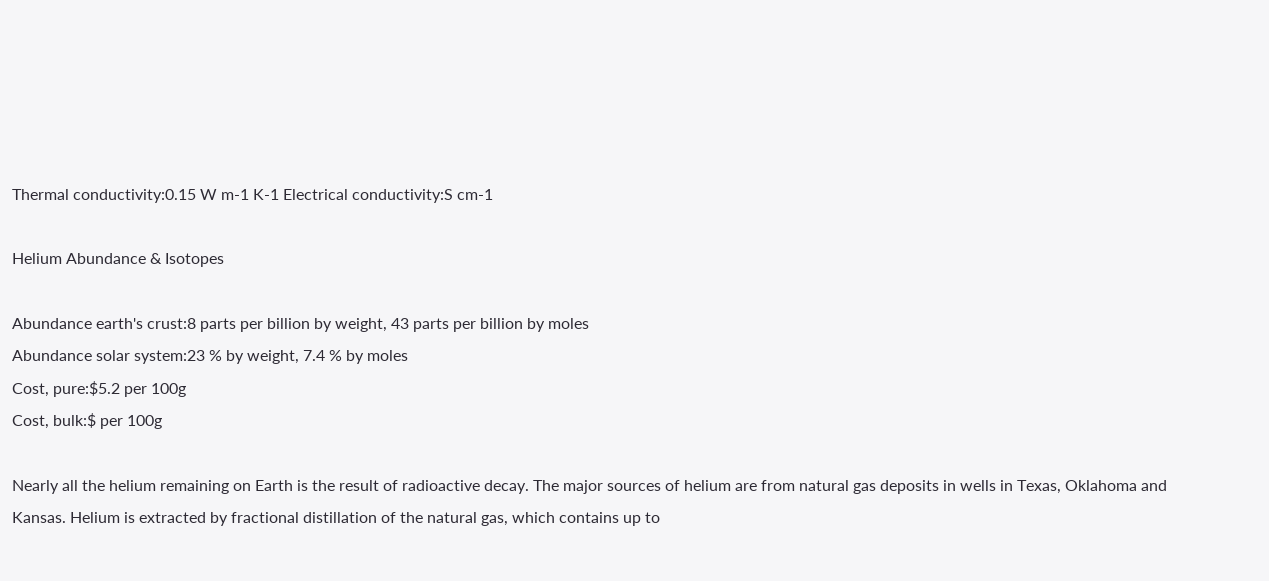Thermal conductivity:0.15 W m-1 K-1 Electrical conductivity:S cm-1

Helium Abundance & Isotopes

Abundance earth's crust:8 parts per billion by weight, 43 parts per billion by moles
Abundance solar system:23 % by weight, 7.4 % by moles
Cost, pure:$5.2 per 100g
Cost, bulk:$ per 100g

Nearly all the helium remaining on Earth is the result of radioactive decay. The major sources of helium are from natural gas deposits in wells in Texas, Oklahoma and Kansas. Helium is extracted by fractional distillation of the natural gas, which contains up to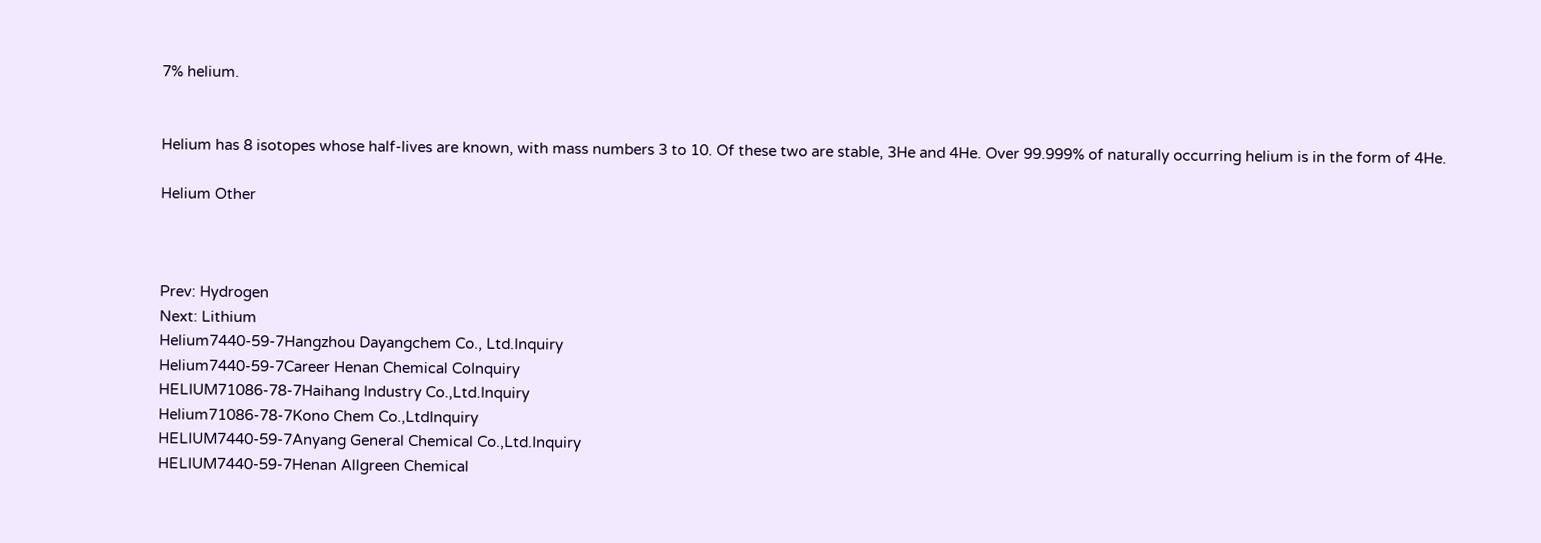7% helium.


Helium has 8 isotopes whose half-lives are known, with mass numbers 3 to 10. Of these two are stable, 3He and 4He. Over 99.999% of naturally occurring helium is in the form of 4He.

Helium Other



Prev: Hydrogen
Next: Lithium
Helium7440-59-7Hangzhou Dayangchem Co., Ltd.Inquiry
Helium7440-59-7Career Henan Chemical CoInquiry
HELIUM71086-78-7Haihang Industry Co.,Ltd.Inquiry
Helium71086-78-7Kono Chem Co.,LtdInquiry
HELIUM7440-59-7Anyang General Chemical Co.,Ltd.Inquiry
HELIUM7440-59-7Henan Allgreen Chemical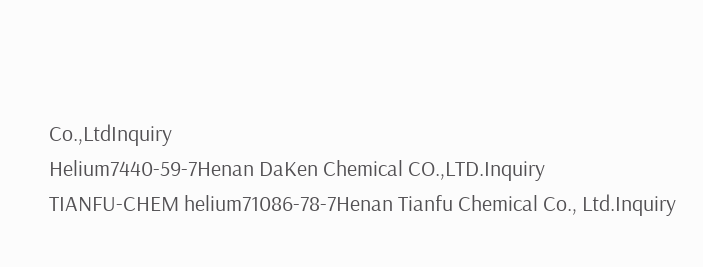Co.,LtdInquiry
Helium7440-59-7Henan DaKen Chemical CO.,LTD.Inquiry
TIANFU-CHEM helium71086-78-7Henan Tianfu Chemical Co., Ltd.Inquiry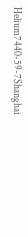Helium7440-59-7Shanghai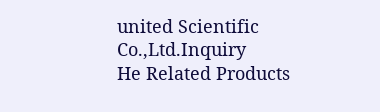united Scientific Co.,Ltd.Inquiry
He Related Products